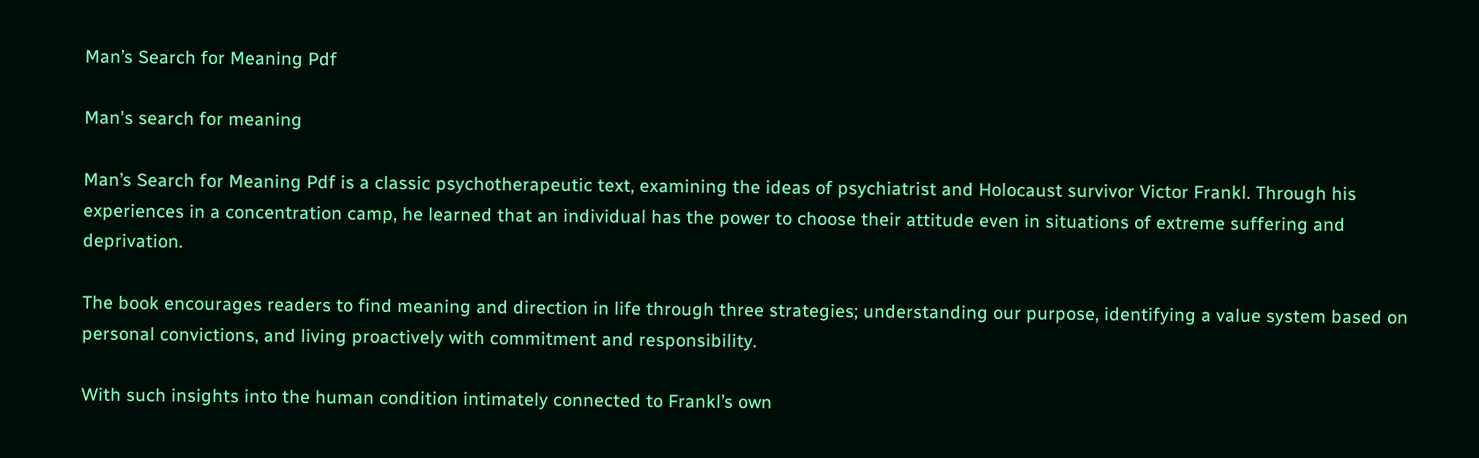Man’s Search for Meaning Pdf

Man's search for meaning

Man’s Search for Meaning Pdf is a classic psychotherapeutic text, examining the ideas of psychiatrist and Holocaust survivor Victor Frankl. Through his experiences in a concentration camp, he learned that an individual has the power to choose their attitude even in situations of extreme suffering and deprivation.

The book encourages readers to find meaning and direction in life through three strategies; understanding our purpose, identifying a value system based on personal convictions, and living proactively with commitment and responsibility.

With such insights into the human condition intimately connected to Frankl’s own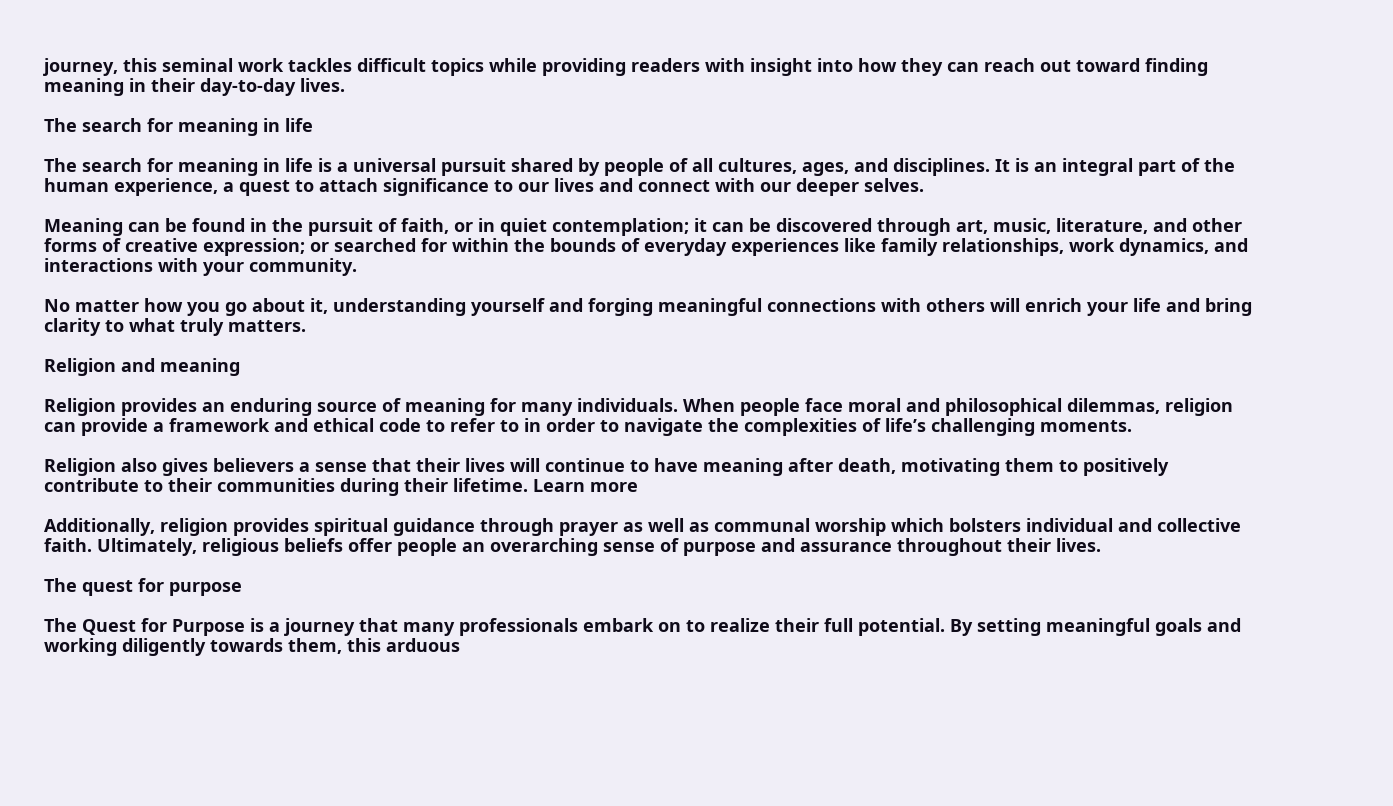journey, this seminal work tackles difficult topics while providing readers with insight into how they can reach out toward finding meaning in their day-to-day lives.

The search for meaning in life

The search for meaning in life is a universal pursuit shared by people of all cultures, ages, and disciplines. It is an integral part of the human experience, a quest to attach significance to our lives and connect with our deeper selves.

Meaning can be found in the pursuit of faith, or in quiet contemplation; it can be discovered through art, music, literature, and other forms of creative expression; or searched for within the bounds of everyday experiences like family relationships, work dynamics, and interactions with your community.

No matter how you go about it, understanding yourself and forging meaningful connections with others will enrich your life and bring clarity to what truly matters.

Religion and meaning

Religion provides an enduring source of meaning for many individuals. When people face moral and philosophical dilemmas, religion can provide a framework and ethical code to refer to in order to navigate the complexities of life’s challenging moments.

Religion also gives believers a sense that their lives will continue to have meaning after death, motivating them to positively contribute to their communities during their lifetime. Learn more

Additionally, religion provides spiritual guidance through prayer as well as communal worship which bolsters individual and collective faith. Ultimately, religious beliefs offer people an overarching sense of purpose and assurance throughout their lives.

The quest for purpose

The Quest for Purpose is a journey that many professionals embark on to realize their full potential. By setting meaningful goals and working diligently towards them, this arduous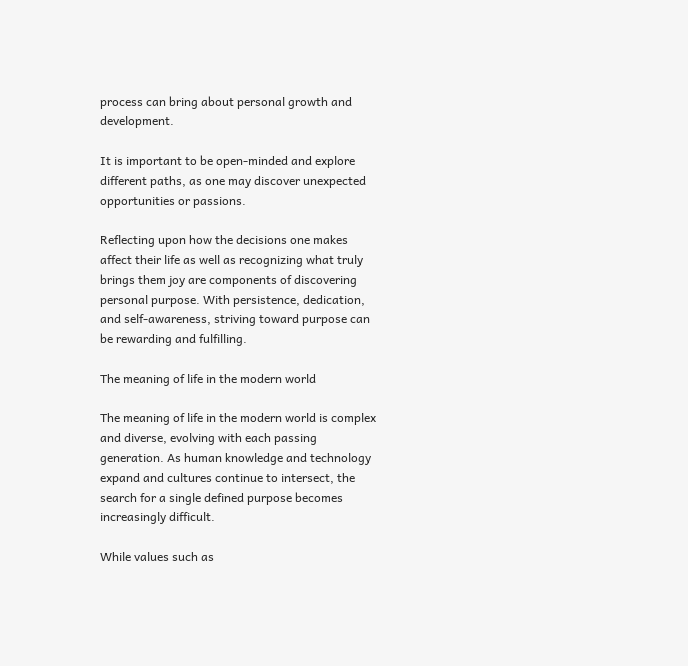process can bring about personal growth and development.

It is important to be open-minded and explore different paths, as one may discover unexpected opportunities or passions.

Reflecting upon how the decisions one makes affect their life as well as recognizing what truly brings them joy are components of discovering personal purpose. With persistence, dedication, and self-awareness, striving toward purpose can be rewarding and fulfilling.

The meaning of life in the modern world

The meaning of life in the modern world is complex and diverse, evolving with each passing generation. As human knowledge and technology expand and cultures continue to intersect, the search for a single defined purpose becomes increasingly difficult.

While values such as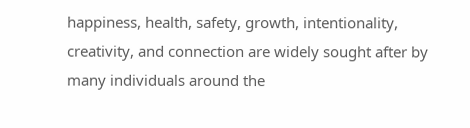happiness, health, safety, growth, intentionality, creativity, and connection are widely sought after by many individuals around the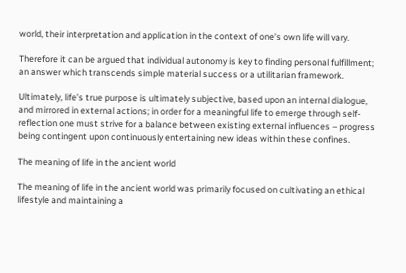world, their interpretation and application in the context of one’s own life will vary.

Therefore it can be argued that individual autonomy is key to finding personal fulfillment; an answer which transcends simple material success or a utilitarian framework.

Ultimately, life’s true purpose is ultimately subjective, based upon an internal dialogue, and mirrored in external actions; in order for a meaningful life to emerge through self-reflection one must strive for a balance between existing external influences – progress being contingent upon continuously entertaining new ideas within these confines.

The meaning of life in the ancient world

The meaning of life in the ancient world was primarily focused on cultivating an ethical lifestyle and maintaining a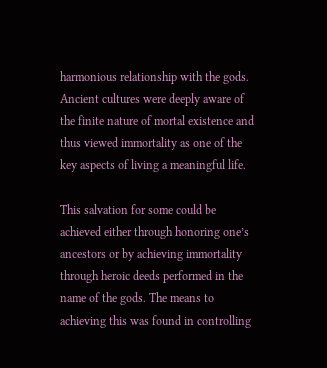harmonious relationship with the gods. Ancient cultures were deeply aware of the finite nature of mortal existence and thus viewed immortality as one of the key aspects of living a meaningful life.

This salvation for some could be achieved either through honoring one’s ancestors or by achieving immortality through heroic deeds performed in the name of the gods. The means to achieving this was found in controlling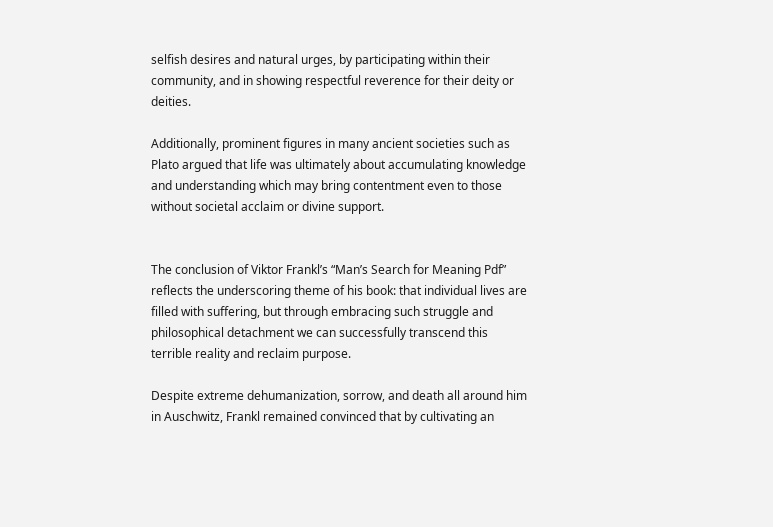selfish desires and natural urges, by participating within their community, and in showing respectful reverence for their deity or deities.

Additionally, prominent figures in many ancient societies such as Plato argued that life was ultimately about accumulating knowledge and understanding which may bring contentment even to those without societal acclaim or divine support.


The conclusion of Viktor Frankl’s “Man’s Search for Meaning Pdf” reflects the underscoring theme of his book: that individual lives are filled with suffering, but through embracing such struggle and philosophical detachment we can successfully transcend this terrible reality and reclaim purpose.

Despite extreme dehumanization, sorrow, and death all around him in Auschwitz, Frankl remained convinced that by cultivating an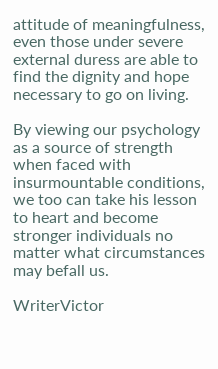attitude of meaningfulness, even those under severe external duress are able to find the dignity and hope necessary to go on living.

By viewing our psychology as a source of strength when faced with insurmountable conditions, we too can take his lesson to heart and become stronger individuals no matter what circumstances may befall us.

WriterVictor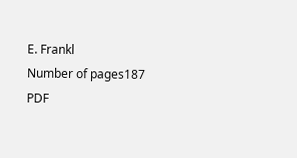E. Frankl
Number of pages187
PDF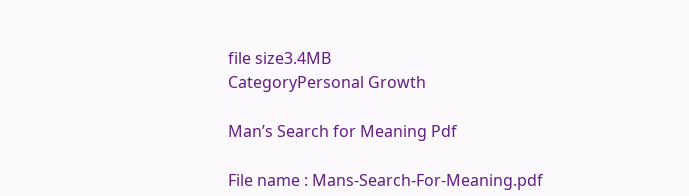file size3.4MB
CategoryPersonal Growth

Man’s Search for Meaning Pdf

File name : Mans-Search-For-Meaning.pdf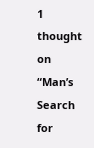1 thought on “Man’s Search for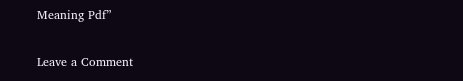Meaning Pdf”

Leave a Comment